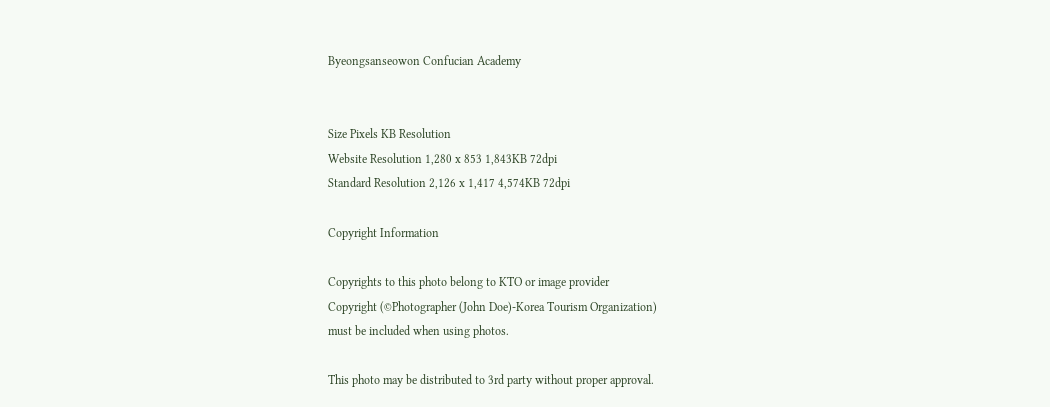Byeongsanseowon Confucian Academy


Size Pixels KB Resolution
Website Resolution 1,280 x 853 1,843KB 72dpi
Standard Resolution 2,126 x 1,417 4,574KB 72dpi

Copyright Information

Copyrights to this photo belong to KTO or image provider
Copyright (©Photographer (John Doe)-Korea Tourism Organization)
must be included when using photos.

This photo may be distributed to 3rd party without proper approval.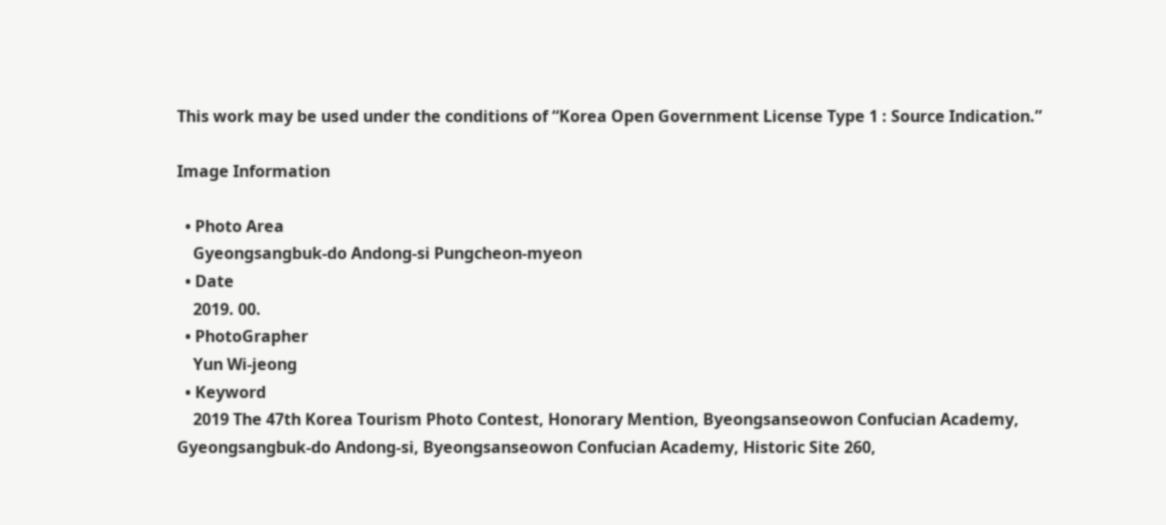This work may be used under the conditions of “Korea Open Government License Type 1 : Source Indication.”

Image Information

  • Photo Area
    Gyeongsangbuk-do Andong-si Pungcheon-myeon
  • Date
    2019. 00.
  • PhotoGrapher
    Yun Wi-jeong
  • Keyword
    2019 The 47th Korea Tourism Photo Contest, Honorary Mention, Byeongsanseowon Confucian Academy, Gyeongsangbuk-do Andong-si, Byeongsanseowon Confucian Academy, Historic Site 260,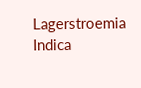Lagerstroemia Indica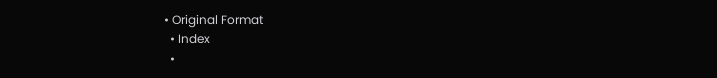• Original Format
  • Index
  •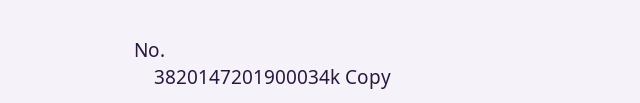No.
    3820147201900034k Copy